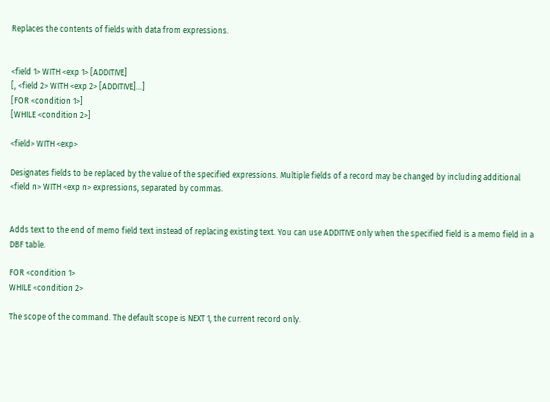Replaces the contents of fields with data from expressions.


<field 1> WITH <exp 1> [ADDITIVE]
[, <field 2> WITH <exp 2> [ADDITIVE]...]
[FOR <condition 1>]
[WHILE <condition 2>]

<field> WITH <exp>

Designates fields to be replaced by the value of the specified expressions. Multiple fields of a record may be changed by including additional <field n> WITH <exp n> expressions, separated by commas.


Adds text to the end of memo field text instead of replacing existing text. You can use ADDITIVE only when the specified field is a memo field in a DBF table.

FOR <condition 1>
WHILE <condition 2>

The scope of the command. The default scope is NEXT 1, the current record only.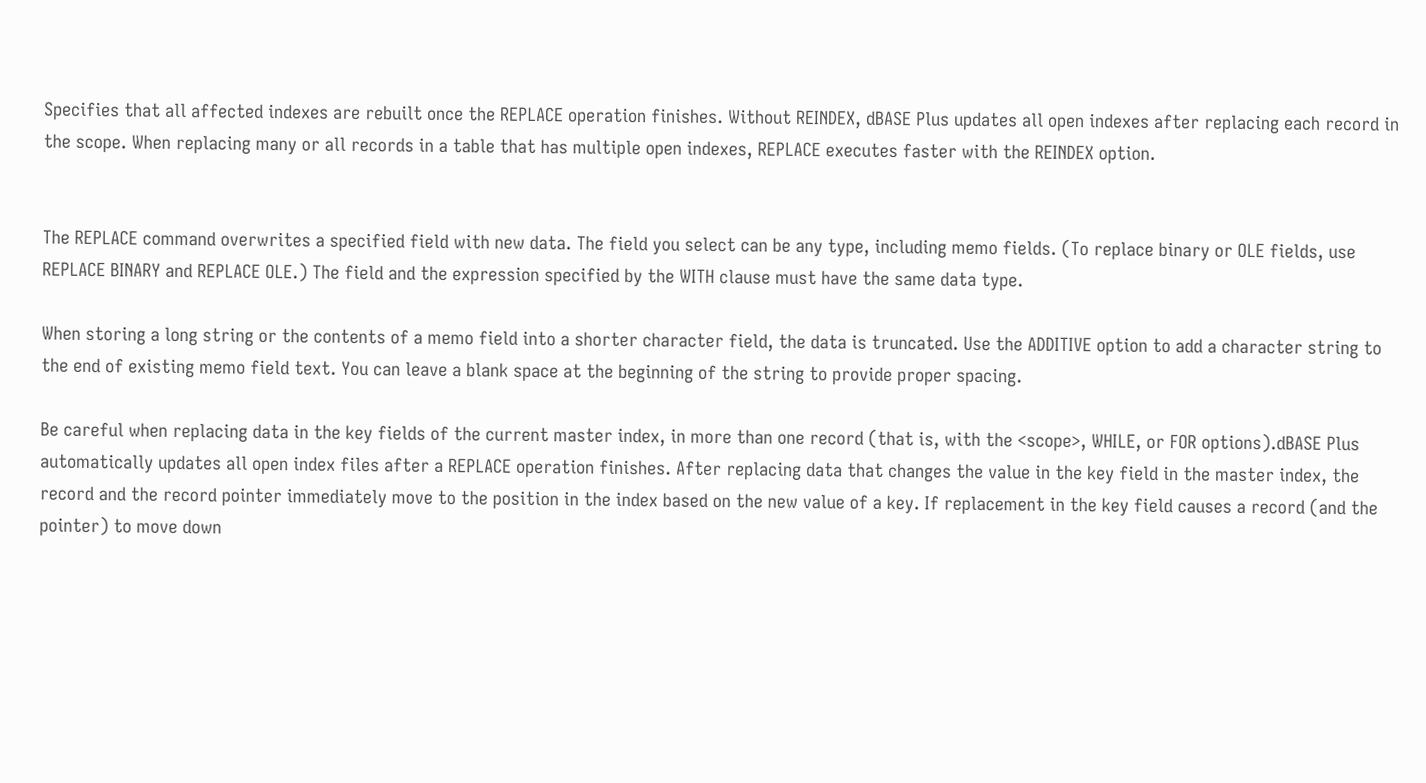Specifies that all affected indexes are rebuilt once the REPLACE operation finishes. Without REINDEX, dBASE Plus updates all open indexes after replacing each record in the scope. When replacing many or all records in a table that has multiple open indexes, REPLACE executes faster with the REINDEX option.


The REPLACE command overwrites a specified field with new data. The field you select can be any type, including memo fields. (To replace binary or OLE fields, use REPLACE BINARY and REPLACE OLE.) The field and the expression specified by the WITH clause must have the same data type.

When storing a long string or the contents of a memo field into a shorter character field, the data is truncated. Use the ADDITIVE option to add a character string to the end of existing memo field text. You can leave a blank space at the beginning of the string to provide proper spacing.

Be careful when replacing data in the key fields of the current master index, in more than one record (that is, with the <scope>, WHILE, or FOR options).dBASE Plus automatically updates all open index files after a REPLACE operation finishes. After replacing data that changes the value in the key field in the master index, the record and the record pointer immediately move to the position in the index based on the new value of a key. If replacement in the key field causes a record (and the pointer) to move down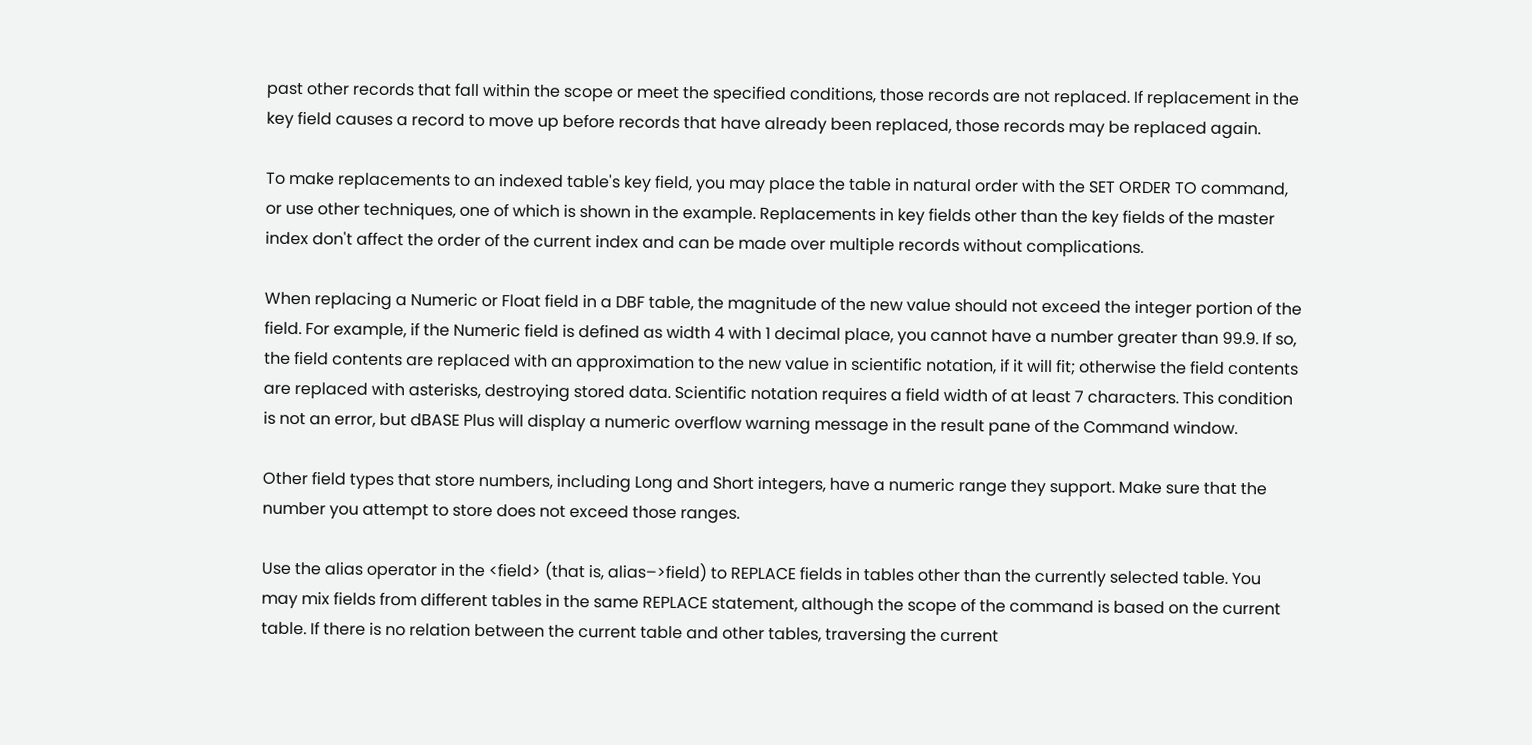past other records that fall within the scope or meet the specified conditions, those records are not replaced. If replacement in the key field causes a record to move up before records that have already been replaced, those records may be replaced again.

To make replacements to an indexed table's key field, you may place the table in natural order with the SET ORDER TO command, or use other techniques, one of which is shown in the example. Replacements in key fields other than the key fields of the master index don't affect the order of the current index and can be made over multiple records without complications.

When replacing a Numeric or Float field in a DBF table, the magnitude of the new value should not exceed the integer portion of the field. For example, if the Numeric field is defined as width 4 with 1 decimal place, you cannot have a number greater than 99.9. If so, the field contents are replaced with an approximation to the new value in scientific notation, if it will fit; otherwise the field contents are replaced with asterisks, destroying stored data. Scientific notation requires a field width of at least 7 characters. This condition is not an error, but dBASE Plus will display a numeric overflow warning message in the result pane of the Command window.

Other field types that store numbers, including Long and Short integers, have a numeric range they support. Make sure that the number you attempt to store does not exceed those ranges.

Use the alias operator in the <field> (that is, alias–>field) to REPLACE fields in tables other than the currently selected table. You may mix fields from different tables in the same REPLACE statement, although the scope of the command is based on the current table. If there is no relation between the current table and other tables, traversing the current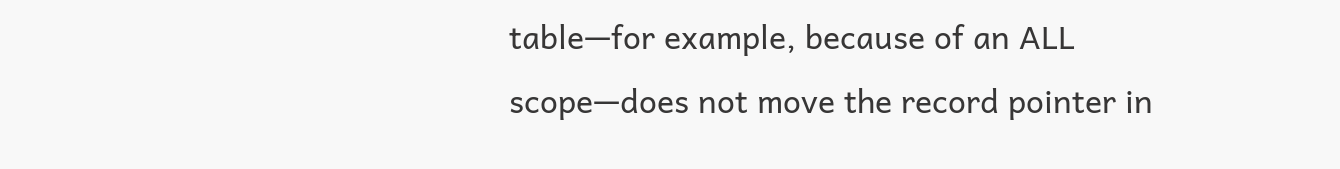table—for example, because of an ALL scope—does not move the record pointer in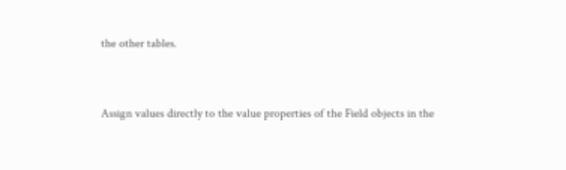the other tables.


Assign values directly to the value properties of the Field objects in the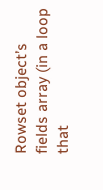Rowset object’s fields array (in a loop that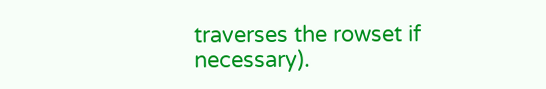traverses the rowset if necessary).